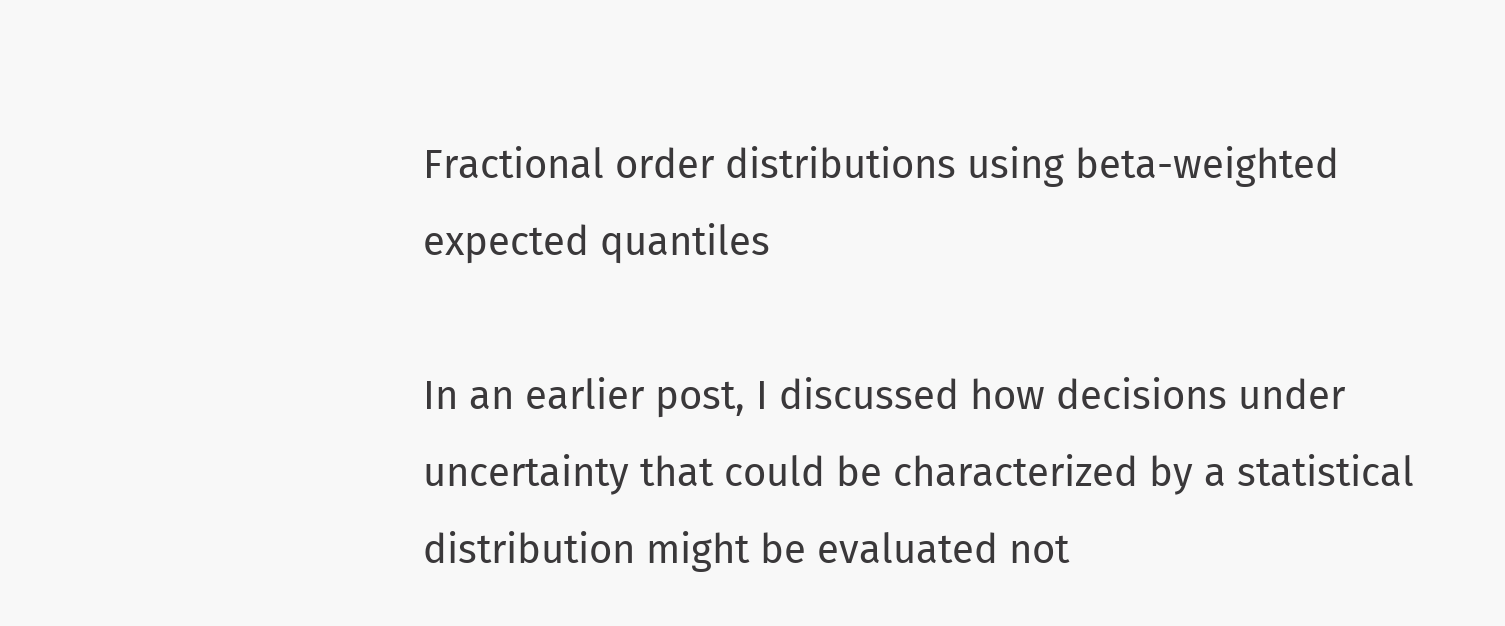Fractional order distributions using beta-weighted expected quantiles

In an earlier post, I discussed how decisions under uncertainty that could be characterized by a statistical distribution might be evaluated not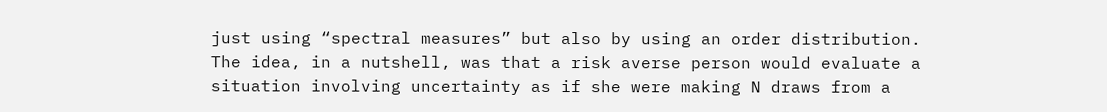just using “spectral measures” but also by using an order distribution.  The idea, in a nutshell, was that a risk averse person would evaluate a situation involving uncertainty as if she were making N draws from a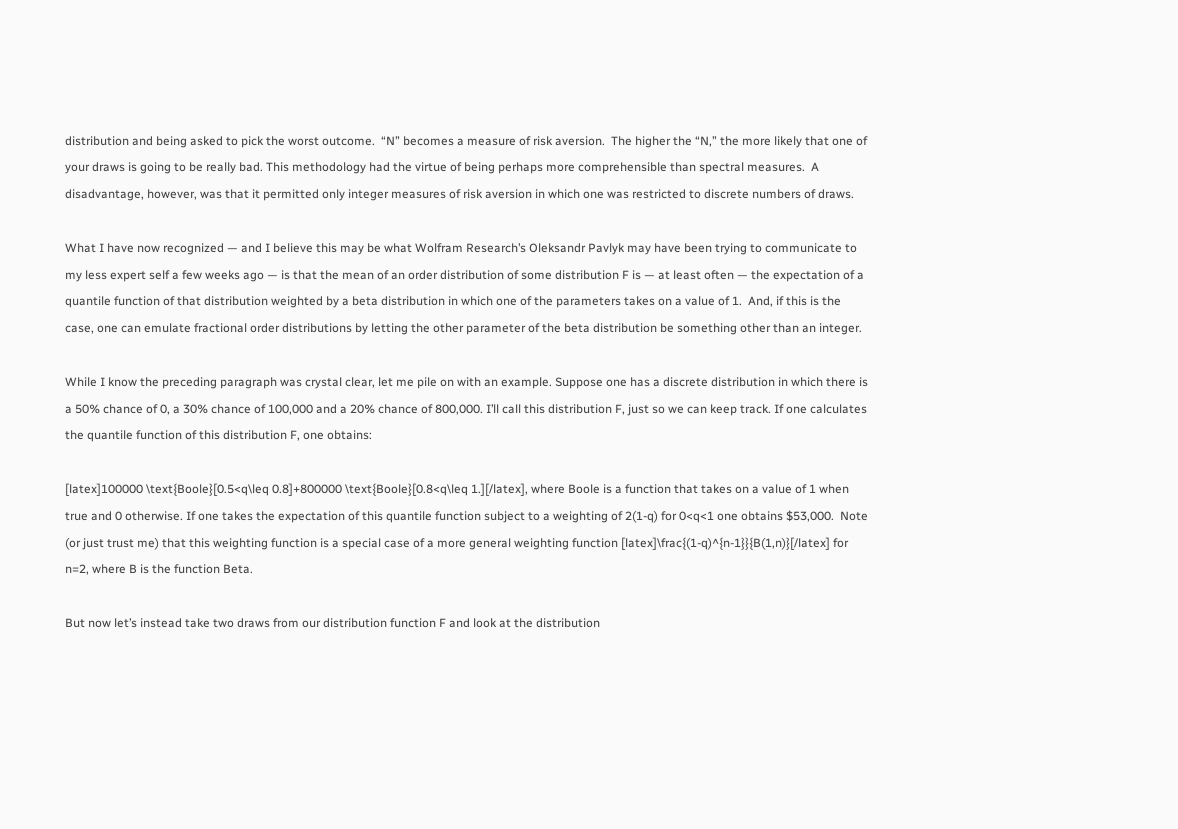distribution and being asked to pick the worst outcome.  “N” becomes a measure of risk aversion.  The higher the “N,” the more likely that one of your draws is going to be really bad. This methodology had the virtue of being perhaps more comprehensible than spectral measures.  A disadvantage, however, was that it permitted only integer measures of risk aversion in which one was restricted to discrete numbers of draws.

What I have now recognized — and I believe this may be what Wolfram Research’s Oleksandr Pavlyk may have been trying to communicate to my less expert self a few weeks ago — is that the mean of an order distribution of some distribution F is — at least often — the expectation of a quantile function of that distribution weighted by a beta distribution in which one of the parameters takes on a value of 1.  And, if this is the case, one can emulate fractional order distributions by letting the other parameter of the beta distribution be something other than an integer.

While I know the preceding paragraph was crystal clear, let me pile on with an example. Suppose one has a discrete distribution in which there is a 50% chance of 0, a 30% chance of 100,000 and a 20% chance of 800,000. I’ll call this distribution F, just so we can keep track. If one calculates the quantile function of this distribution F, one obtains:

[latex]100000 \text{Boole}[0.5<q\leq 0.8]+800000 \text{Boole}[0.8<q\leq 1.][/latex], where Boole is a function that takes on a value of 1 when true and 0 otherwise. If one takes the expectation of this quantile function subject to a weighting of 2(1-q) for 0<q<1 one obtains $53,000.  Note (or just trust me) that this weighting function is a special case of a more general weighting function [latex]\frac{(1-q)^{n-1}}{B(1,n)}[/latex] for n=2, where B is the function Beta.

But now let’s instead take two draws from our distribution function F and look at the distribution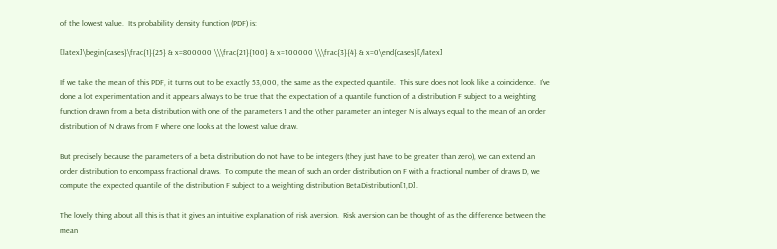of the lowest value.  Its probability density function (PDF) is:

[latex]\begin{cases}\frac{1}{25} & x=800000 \\\frac{21}{100} & x=100000 \\\frac{3}{4} & x=0\end{cases}[/latex]

If we take the mean of this PDF, it turns out to be exactly 53,000, the same as the expected quantile.  This sure does not look like a coincidence.  I’ve done a lot experimentation and it appears always to be true that the expectation of a quantile function of a distribution F subject to a weighting function drawn from a beta distribution with one of the parameters 1 and the other parameter an integer N is always equal to the mean of an order distribution of N draws from F where one looks at the lowest value draw.

But precisely because the parameters of a beta distribution do not have to be integers (they just have to be greater than zero), we can extend an order distribution to encompass fractional draws.  To compute the mean of such an order distribution on F with a fractional number of draws D, we compute the expected quantile of the distribution F subject to a weighting distribution BetaDistribution[1,D].

The lovely thing about all this is that it gives an intuitive explanation of risk aversion.  Risk aversion can be thought of as the difference between the mean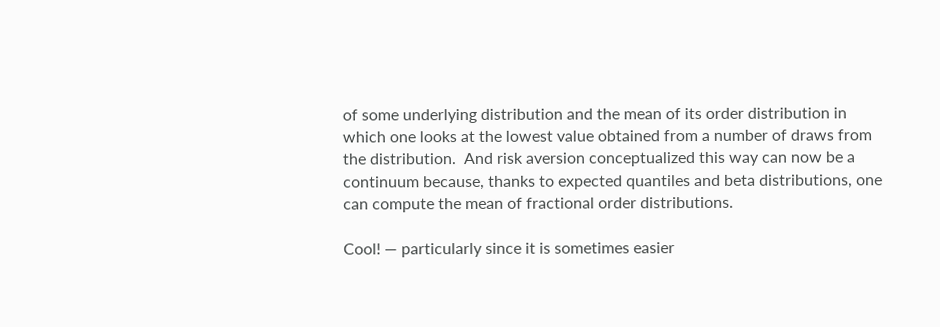of some underlying distribution and the mean of its order distribution in which one looks at the lowest value obtained from a number of draws from the distribution.  And risk aversion conceptualized this way can now be a continuum because, thanks to expected quantiles and beta distributions, one can compute the mean of fractional order distributions.

Cool! — particularly since it is sometimes easier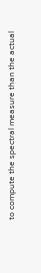to compute the spectral measure than the actual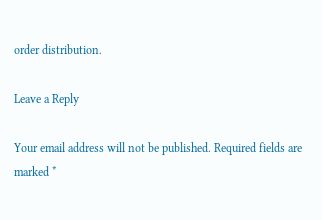order distribution.

Leave a Reply

Your email address will not be published. Required fields are marked *